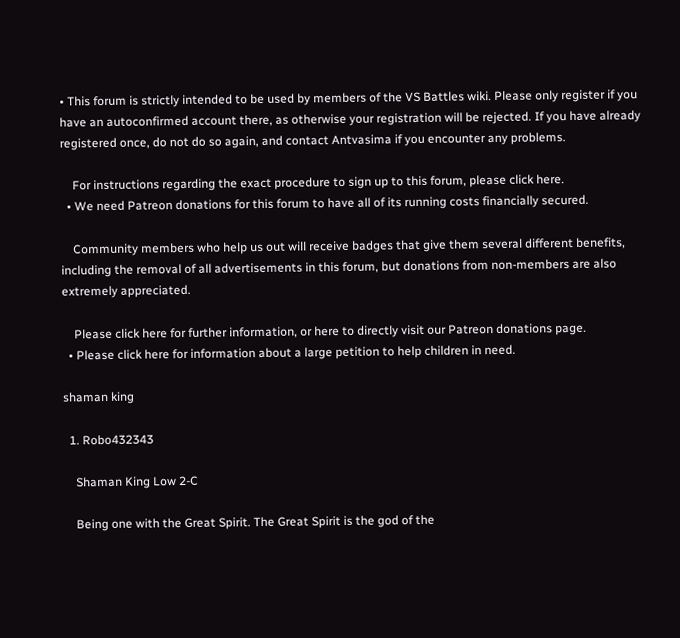• This forum is strictly intended to be used by members of the VS Battles wiki. Please only register if you have an autoconfirmed account there, as otherwise your registration will be rejected. If you have already registered once, do not do so again, and contact Antvasima if you encounter any problems.

    For instructions regarding the exact procedure to sign up to this forum, please click here.
  • We need Patreon donations for this forum to have all of its running costs financially secured.

    Community members who help us out will receive badges that give them several different benefits, including the removal of all advertisements in this forum, but donations from non-members are also extremely appreciated.

    Please click here for further information, or here to directly visit our Patreon donations page.
  • Please click here for information about a large petition to help children in need.

shaman king

  1. Robo432343

    Shaman King Low 2-C

    Being one with the Great Spirit. The Great Spirit is the god of the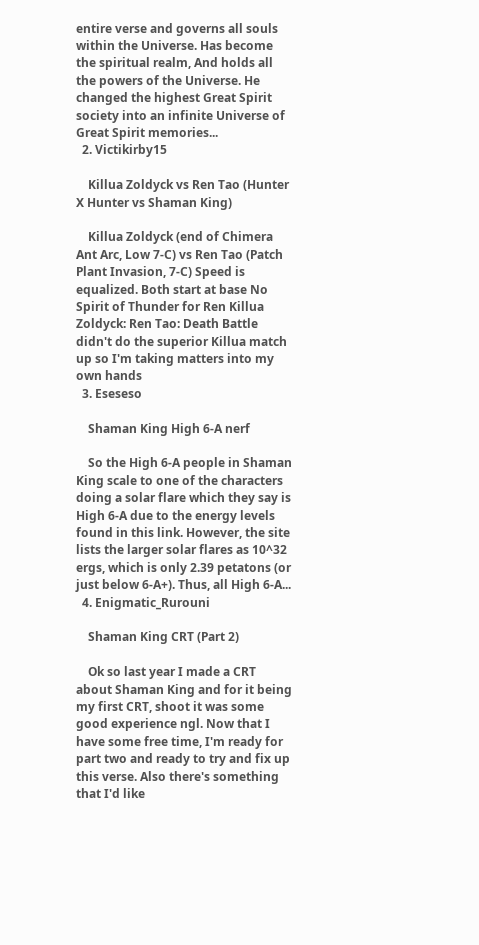entire verse and governs all souls within the Universe. Has become the spiritual realm, And holds all the powers of the Universe. He changed the highest Great Spirit society into an infinite Universe of Great Spirit memories...
  2. Victikirby15

    Killua Zoldyck vs Ren Tao (Hunter X Hunter vs Shaman King)

    Killua Zoldyck (end of Chimera Ant Arc, Low 7-C) vs Ren Tao (Patch Plant Invasion, 7-C) Speed is equalized. Both start at base No Spirit of Thunder for Ren Killua Zoldyck: Ren Tao: Death Battle didn't do the superior Killua match up so I'm taking matters into my own hands
  3. Eseseso

    Shaman King High 6-A nerf

    So the High 6-A people in Shaman King scale to one of the characters doing a solar flare which they say is High 6-A due to the energy levels found in this link. However, the site lists the larger solar flares as 10^32 ergs, which is only 2.39 petatons (or just below 6-A+). Thus, all High 6-A...
  4. Enigmatic_Rurouni

    Shaman King CRT (Part 2)

    Ok so last year I made a CRT about Shaman King and for it being my first CRT, shoot it was some good experience ngl. Now that I have some free time, I'm ready for part two and ready to try and fix up this verse. Also there's something that I'd like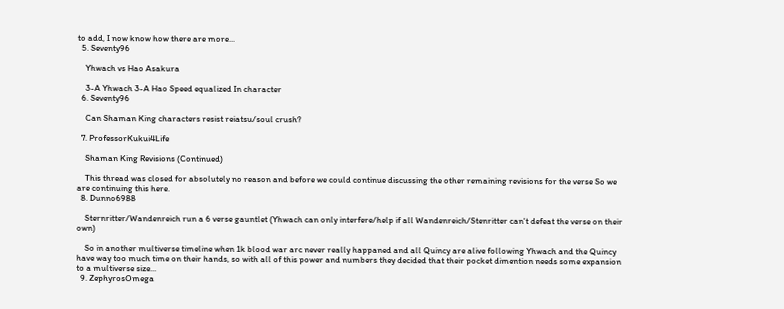to add, I now know how there are more...
  5. Seventy96

    Yhwach vs Hao Asakura

    3-A Yhwach 3-A Hao Speed equalized In character
  6. Seventy96

    Can Shaman King characters resist reiatsu/soul crush?

  7. ProfessorKukui4Life

    Shaman King Revisions (Continued)

    This thread was closed for absolutely no reason and before we could continue discussing the other remaining revisions for the verse So we are continuing this here.
  8. Dunno6988

    Sternritter/Wandenreich run a 6 verse gauntlet (Yhwach can only interfere/help if all Wandenreich/Stenritter can't defeat the verse on their own)

    So in another multiverse timeline when 1k blood war arc never really happaned and all Quincy are alive following Yhwach and the Quincy have way too much time on their hands, so with all of this power and numbers they decided that their pocket dimention needs some expansion to a multiverse size...
  9. ZephyrosOmega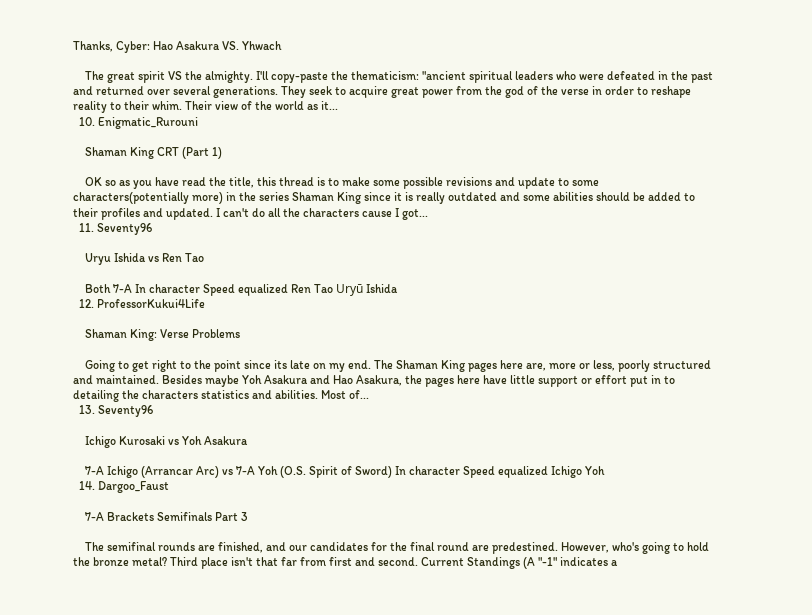Thanks, Cyber: Hao Asakura VS. Yhwach

    The great spirit VS the almighty. I'll copy-paste the thematicism: "ancient spiritual leaders who were defeated in the past and returned over several generations. They seek to acquire great power from the god of the verse in order to reshape reality to their whim. Their view of the world as it...
  10. Enigmatic_Rurouni

    Shaman King CRT (Part 1)

    OK so as you have read the title, this thread is to make some possible revisions and update to some characters(potentially more) in the series Shaman King since it is really outdated and some abilities should be added to their profiles and updated. I can't do all the characters cause I got...
  11. Seventy96

    Uryu Ishida vs Ren Tao

    Both 7-A In character Speed equalized Ren Tao Uryū Ishida
  12. ProfessorKukui4Life

    Shaman King: Verse Problems

    Going to get right to the point since its late on my end. The Shaman King pages here are, more or less, poorly structured and maintained. Besides maybe Yoh Asakura and Hao Asakura, the pages here have little support or effort put in to detailing the characters statistics and abilities. Most of...
  13. Seventy96

    Ichigo Kurosaki vs Yoh Asakura

    7-A Ichigo (Arrancar Arc) vs 7-A Yoh (O.S. Spirit of Sword) In character Speed equalized Ichigo Yoh
  14. Dargoo_Faust

    7-A Brackets Semifinals Part 3

    The semifinal rounds are finished, and our candidates for the final round are predestined. However, who's going to hold the bronze metal? Third place isn't that far from first and second. Current Standings (A "-1" indicates a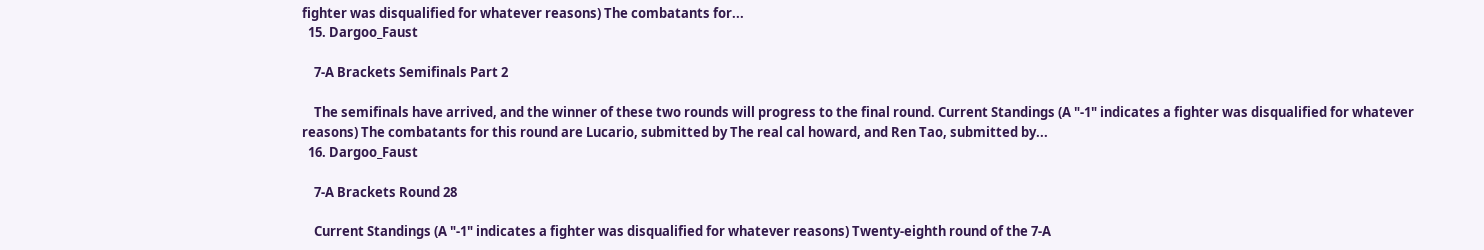fighter was disqualified for whatever reasons) The combatants for...
  15. Dargoo_Faust

    7-A Brackets Semifinals Part 2

    The semifinals have arrived, and the winner of these two rounds will progress to the final round. Current Standings (A "-1" indicates a fighter was disqualified for whatever reasons) The combatants for this round are Lucario, submitted by The real cal howard, and Ren Tao, submitted by...
  16. Dargoo_Faust

    7-A Brackets Round 28

    Current Standings (A "-1" indicates a fighter was disqualified for whatever reasons) Twenty-eighth round of the 7-A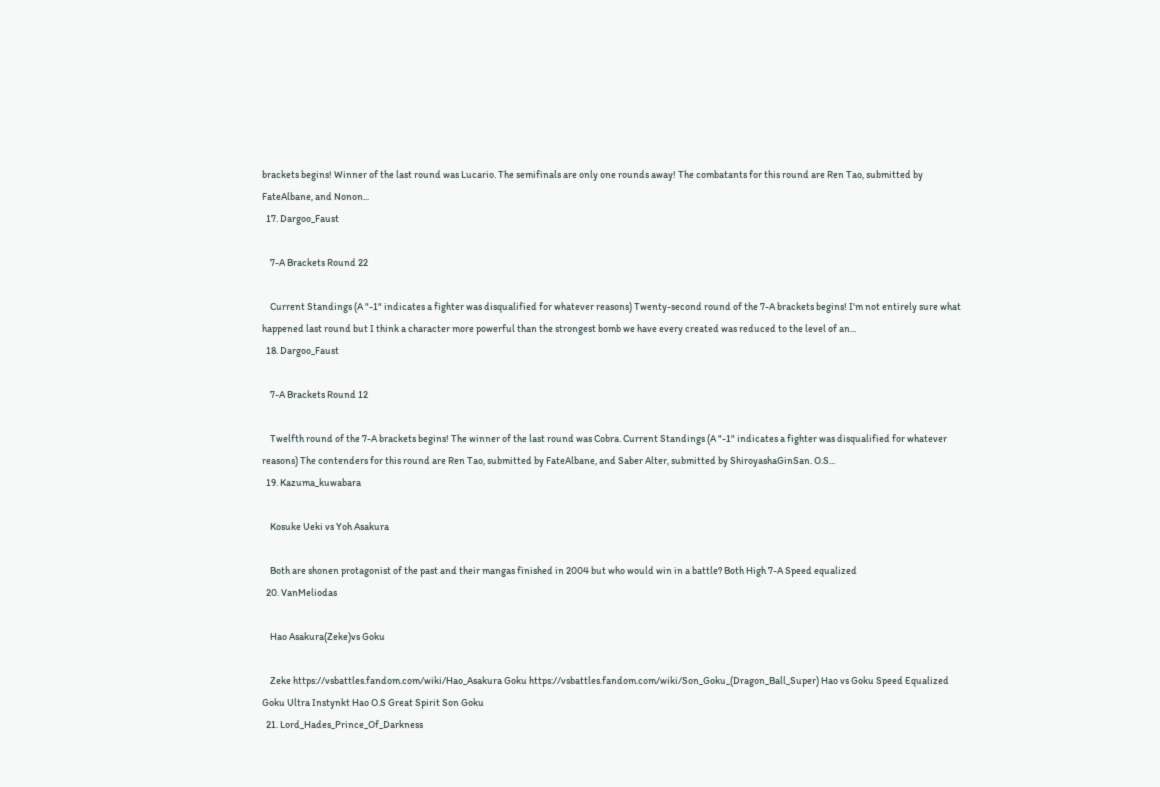brackets begins! Winner of the last round was Lucario. The semifinals are only one rounds away! The combatants for this round are Ren Tao, submitted by FateAlbane, and Nonon...
  17. Dargoo_Faust

    7-A Brackets Round 22

    Current Standings (A "-1" indicates a fighter was disqualified for whatever reasons) Twenty-second round of the 7-A brackets begins! I'm not entirely sure what happened last round but I think a character more powerful than the strongest bomb we have every created was reduced to the level of an...
  18. Dargoo_Faust

    7-A Brackets Round 12

    Twelfth round of the 7-A brackets begins! The winner of the last round was Cobra. Current Standings (A "-1" indicates a fighter was disqualified for whatever reasons) The contenders for this round are Ren Tao, submitted by FateAlbane, and Saber Alter, submitted by ShiroyashaGinSan. O.S...
  19. Kazuma_kuwabara

    Kosuke Ueki vs Yoh Asakura

    Both are shonen protagonist of the past and their mangas finished in 2004 but who would win in a battle? Both High 7-A Speed equalized
  20. VanMeliodas

    Hao Asakura(Zeke)vs Goku

    Zeke https://vsbattles.fandom.com/wiki/Hao_Asakura Goku https://vsbattles.fandom.com/wiki/Son_Goku_(Dragon_Ball_Super) Hao vs Goku Speed Equalized Goku Ultra Instynkt Hao O.S Great Spirit Son Goku
  21. Lord_Hades_Prince_Of_Darkness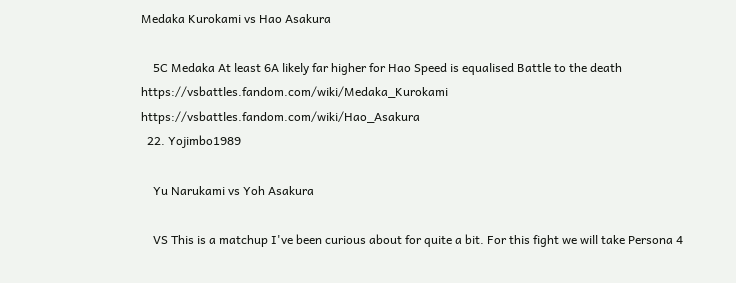Medaka Kurokami vs Hao Asakura

    5C Medaka At least 6A likely far higher for Hao Speed is equalised Battle to the death https://vsbattles.fandom.com/wiki/Medaka_Kurokami https://vsbattles.fandom.com/wiki/Hao_Asakura
  22. Yojimbo1989

    Yu Narukami vs Yoh Asakura

    VS This is a matchup I've been curious about for quite a bit. For this fight we will take Persona 4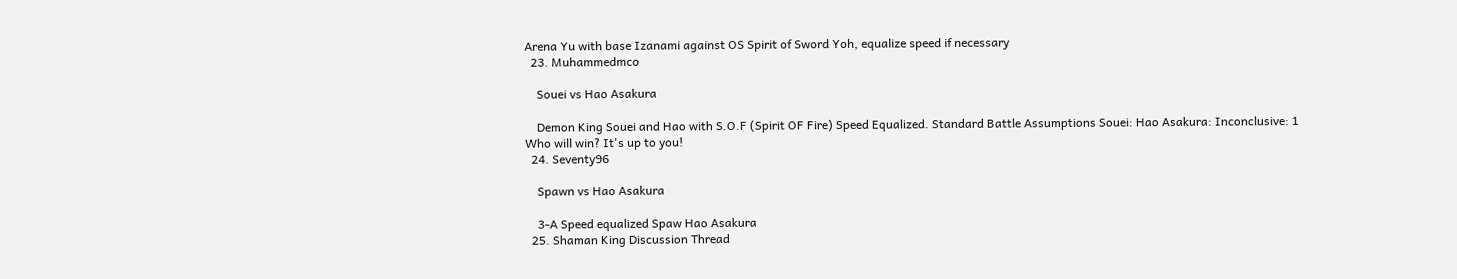Arena Yu with base Izanami against OS Spirit of Sword Yoh, equalize speed if necessary
  23. Muhammedmco

    Souei vs Hao Asakura

    Demon King Souei and Hao with S.O.F (Spirit OF Fire) Speed Equalized. Standard Battle Assumptions Souei: Hao Asakura: Inconclusive: 1 Who will win? It's up to you!
  24. Seventy96

    Spawn vs Hao Asakura

    3-A Speed equalized Spaw Hao Asakura
  25. Shaman King Discussion Thread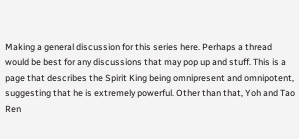Making a general discussion for this series here. Perhaps a thread would be best for any discussions that may pop up and stuff. This is a page that describes the Spirit King being omnipresent and omnipotent, suggesting that he is extremely powerful. Other than that, Yoh and Tao Ren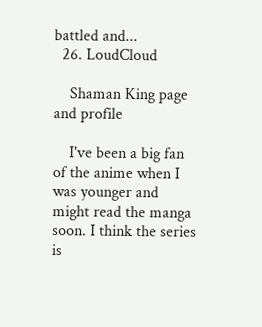battled and...
  26. LoudCloud

    Shaman King page and profile

    I've been a big fan of the anime when I was younger and might read the manga soon. I think the series is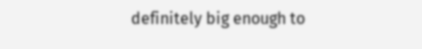definitely big enough to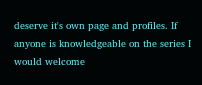deserve it's own page and profiles. If anyone is knowledgeable on the series I would welcome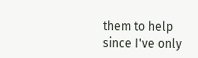them to help since I've only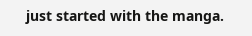just started with the manga.